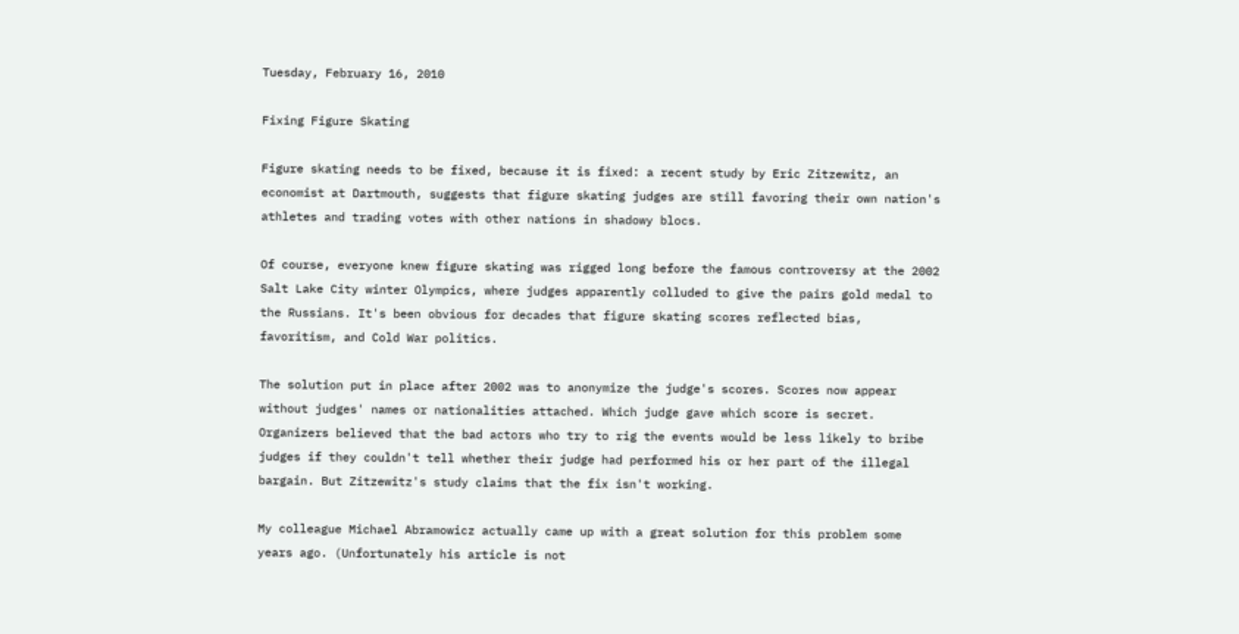Tuesday, February 16, 2010

Fixing Figure Skating

Figure skating needs to be fixed, because it is fixed: a recent study by Eric Zitzewitz, an economist at Dartmouth, suggests that figure skating judges are still favoring their own nation's athletes and trading votes with other nations in shadowy blocs.

Of course, everyone knew figure skating was rigged long before the famous controversy at the 2002 Salt Lake City winter Olympics, where judges apparently colluded to give the pairs gold medal to the Russians. It's been obvious for decades that figure skating scores reflected bias, favoritism, and Cold War politics.

The solution put in place after 2002 was to anonymize the judge's scores. Scores now appear without judges' names or nationalities attached. Which judge gave which score is secret. Organizers believed that the bad actors who try to rig the events would be less likely to bribe judges if they couldn't tell whether their judge had performed his or her part of the illegal bargain. But Zitzewitz's study claims that the fix isn't working.

My colleague Michael Abramowicz actually came up with a great solution for this problem some years ago. (Unfortunately his article is not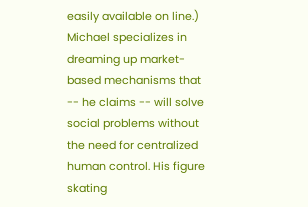easily available on line.) Michael specializes in dreaming up market-based mechanisms that -- he claims -- will solve social problems without the need for centralized human control. His figure skating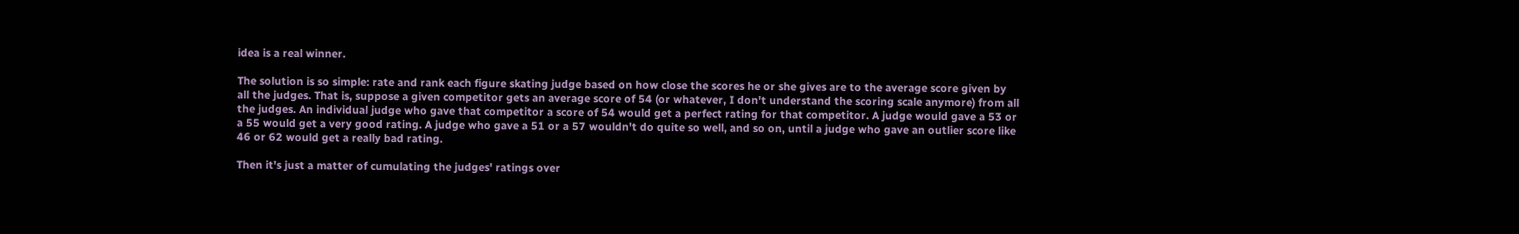idea is a real winner.

The solution is so simple: rate and rank each figure skating judge based on how close the scores he or she gives are to the average score given by all the judges. That is, suppose a given competitor gets an average score of 54 (or whatever, I don't understand the scoring scale anymore) from all the judges. An individual judge who gave that competitor a score of 54 would get a perfect rating for that competitor. A judge would gave a 53 or a 55 would get a very good rating. A judge who gave a 51 or a 57 wouldn't do quite so well, and so on, until a judge who gave an outlier score like 46 or 62 would get a really bad rating.

Then it's just a matter of cumulating the judges' ratings over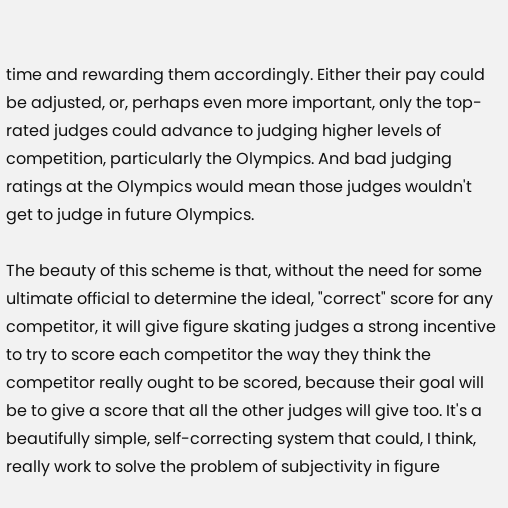time and rewarding them accordingly. Either their pay could be adjusted, or, perhaps even more important, only the top-rated judges could advance to judging higher levels of competition, particularly the Olympics. And bad judging ratings at the Olympics would mean those judges wouldn't get to judge in future Olympics.

The beauty of this scheme is that, without the need for some ultimate official to determine the ideal, "correct" score for any competitor, it will give figure skating judges a strong incentive to try to score each competitor the way they think the competitor really ought to be scored, because their goal will be to give a score that all the other judges will give too. It's a beautifully simple, self-correcting system that could, I think, really work to solve the problem of subjectivity in figure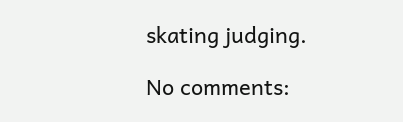skating judging.

No comments: